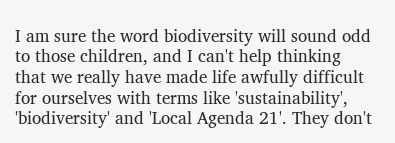I am sure the word biodiversity will sound odd to those children, and I can't help thinking that we really have made life awfully difficult for ourselves with terms like 'sustainability', 'biodiversity' and 'Local Agenda 21'. They don't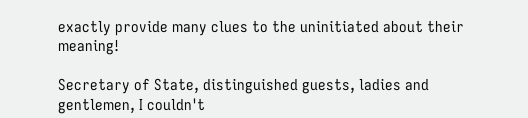exactly provide many clues to the uninitiated about their meaning!

Secretary of State, distinguished guests, ladies and gentlemen, I couldn't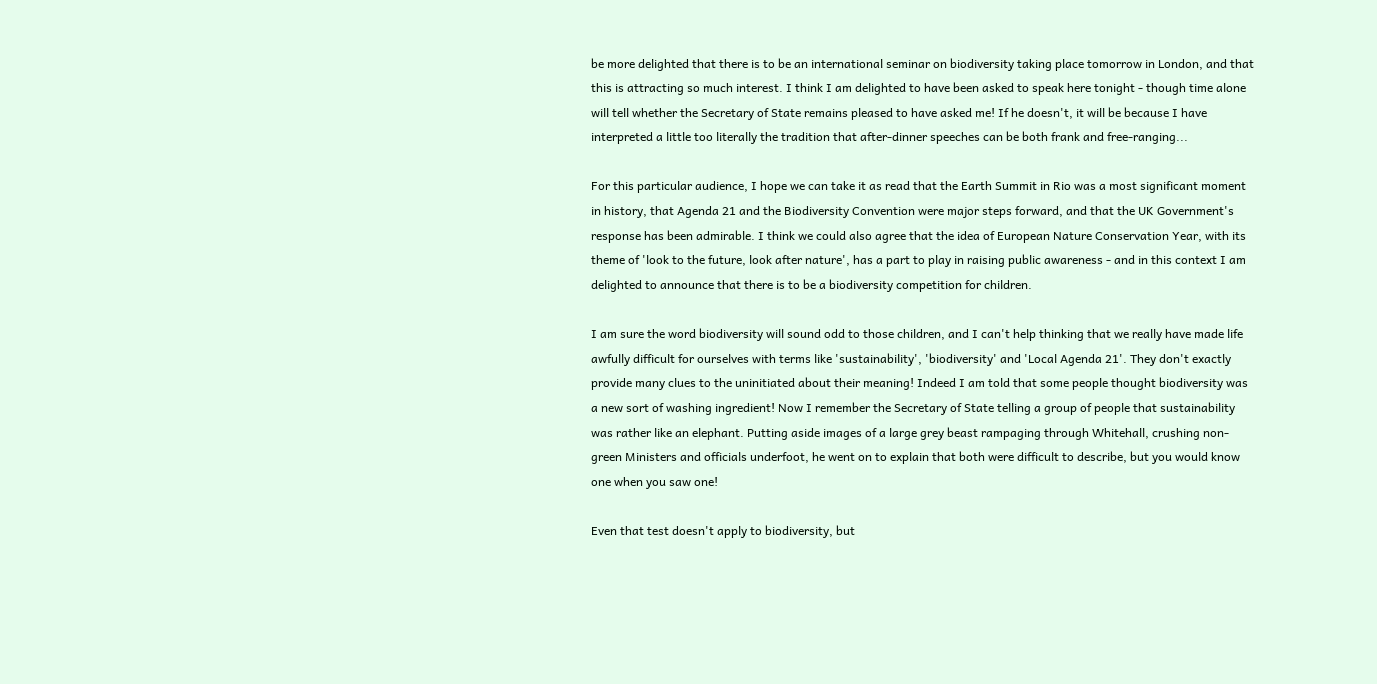be more delighted that there is to be an international seminar on biodiversity taking place tomorrow in London, and that this is attracting so much interest. I think I am delighted to have been asked to speak here tonight - though time alone will tell whether the Secretary of State remains pleased to have asked me! If he doesn't, it will be because I have interpreted a little too literally the tradition that after-dinner speeches can be both frank and free-ranging...

For this particular audience, I hope we can take it as read that the Earth Summit in Rio was a most significant moment in history, that Agenda 21 and the Biodiversity Convention were major steps forward, and that the UK Government's response has been admirable. I think we could also agree that the idea of European Nature Conservation Year, with its theme of 'look to the future, look after nature', has a part to play in raising public awareness - and in this context I am delighted to announce that there is to be a biodiversity competition for children.

I am sure the word biodiversity will sound odd to those children, and I can't help thinking that we really have made life awfully difficult for ourselves with terms like 'sustainability', 'biodiversity' and 'Local Agenda 21'. They don't exactly provide many clues to the uninitiated about their meaning! Indeed I am told that some people thought biodiversity was a new sort of washing ingredient! Now I remember the Secretary of State telling a group of people that sustainability was rather like an elephant. Putting aside images of a large grey beast rampaging through Whitehall, crushing non-green Ministers and officials underfoot, he went on to explain that both were difficult to describe, but you would know one when you saw one!

Even that test doesn't apply to biodiversity, but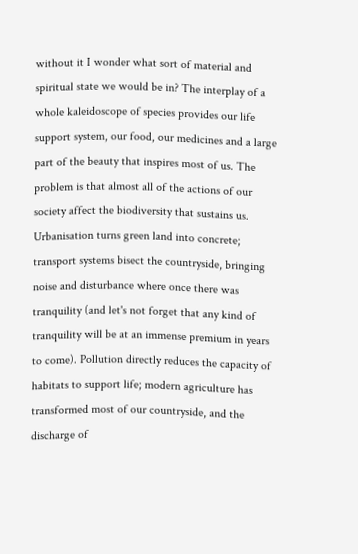without it I wonder what sort of material and spiritual state we would be in? The interplay of a whole kaleidoscope of species provides our life support system, our food, our medicines and a large part of the beauty that inspires most of us. The problem is that almost all of the actions of our society affect the biodiversity that sustains us. Urbanisation turns green land into concrete; transport systems bisect the countryside, bringing noise and disturbance where once there was tranquility (and let's not forget that any kind of tranquility will be at an immense premium in years to come). Pollution directly reduces the capacity of habitats to support life; modern agriculture has transformed most of our countryside, and the discharge of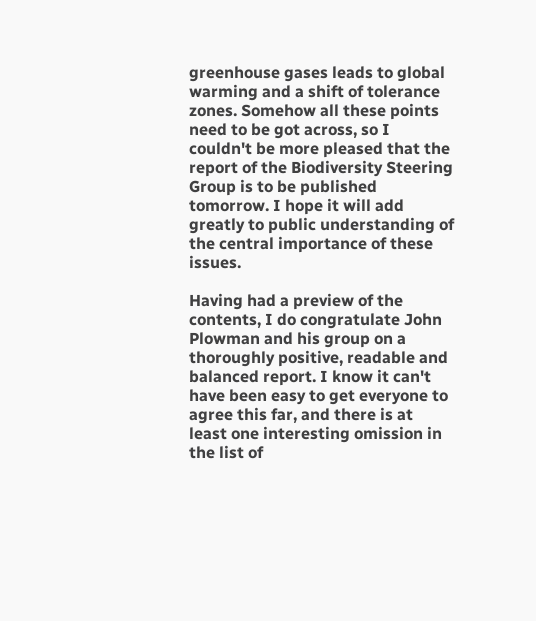greenhouse gases leads to global warming and a shift of tolerance zones. Somehow all these points need to be got across, so I couldn't be more pleased that the report of the Biodiversity Steering Group is to be published tomorrow. I hope it will add greatly to public understanding of the central importance of these issues.

Having had a preview of the contents, I do congratulate John Plowman and his group on a thoroughly positive, readable and balanced report. I know it can't have been easy to get everyone to agree this far, and there is at least one interesting omission in the list of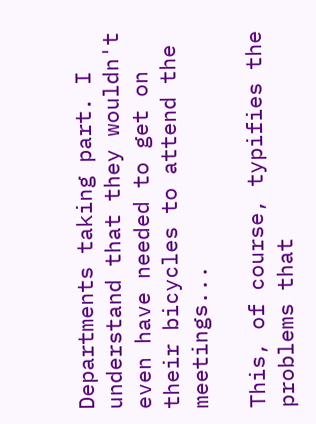Departments taking part. I understand that they wouldn't even have needed to get on their bicycles to attend the meetings...

This, of course, typifies the problems that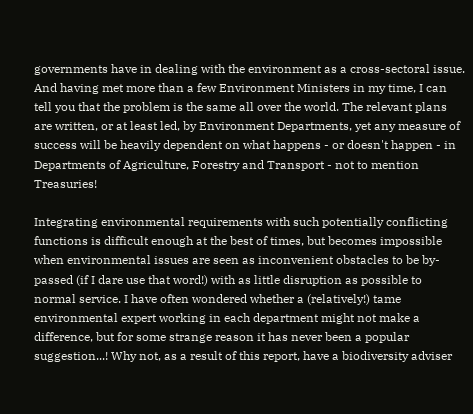governments have in dealing with the environment as a cross-sectoral issue. And having met more than a few Environment Ministers in my time, I can tell you that the problem is the same all over the world. The relevant plans are written, or at least led, by Environment Departments, yet any measure of success will be heavily dependent on what happens - or doesn't happen - in Departments of Agriculture, Forestry and Transport - not to mention Treasuries!

Integrating environmental requirements with such potentially conflicting functions is difficult enough at the best of times, but becomes impossible when environmental issues are seen as inconvenient obstacles to be by-passed (if I dare use that word!) with as little disruption as possible to normal service. I have often wondered whether a (relatively!) tame environmental expert working in each department might not make a difference, but for some strange reason it has never been a popular suggestion...! Why not, as a result of this report, have a biodiversity adviser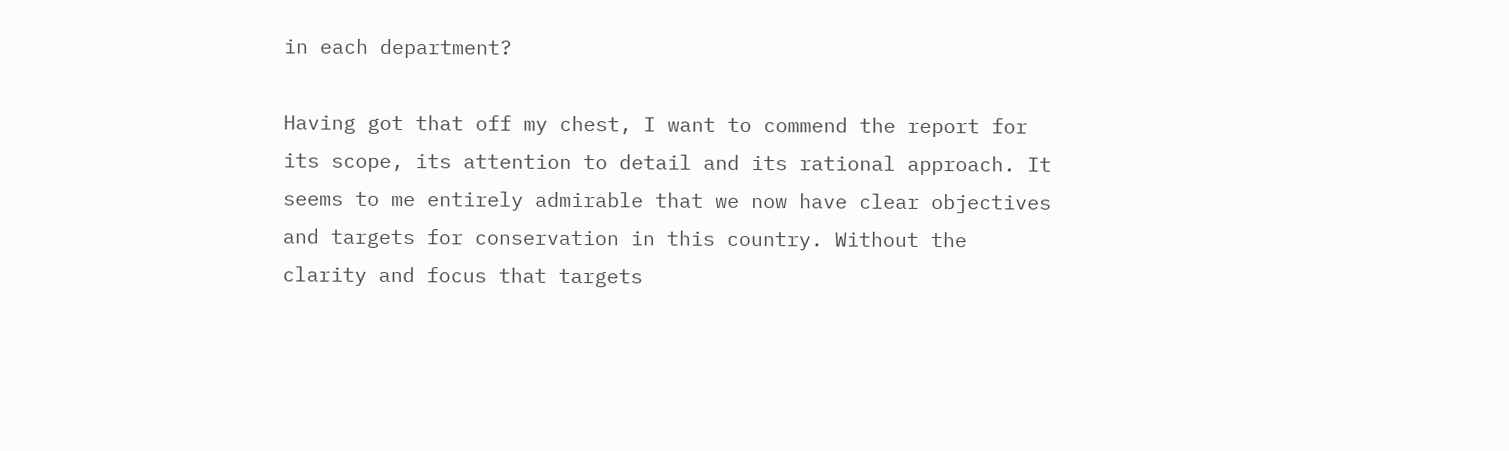in each department?

Having got that off my chest, I want to commend the report for its scope, its attention to detail and its rational approach. It seems to me entirely admirable that we now have clear objectives and targets for conservation in this country. Without the clarity and focus that targets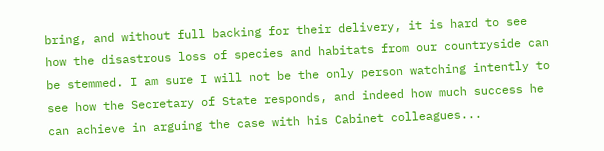bring, and without full backing for their delivery, it is hard to see how the disastrous loss of species and habitats from our countryside can be stemmed. I am sure I will not be the only person watching intently to see how the Secretary of State responds, and indeed how much success he can achieve in arguing the case with his Cabinet colleagues...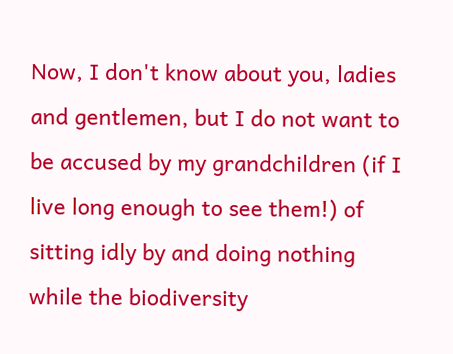Now, I don't know about you, ladies and gentlemen, but I do not want to be accused by my grandchildren (if I live long enough to see them!) of sitting idly by and doing nothing while the biodiversity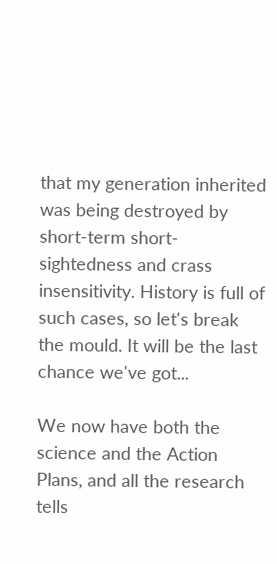that my generation inherited was being destroyed by short-term short-sightedness and crass insensitivity. History is full of such cases, so let's break the mould. It will be the last chance we've got...

We now have both the science and the Action Plans, and all the research tells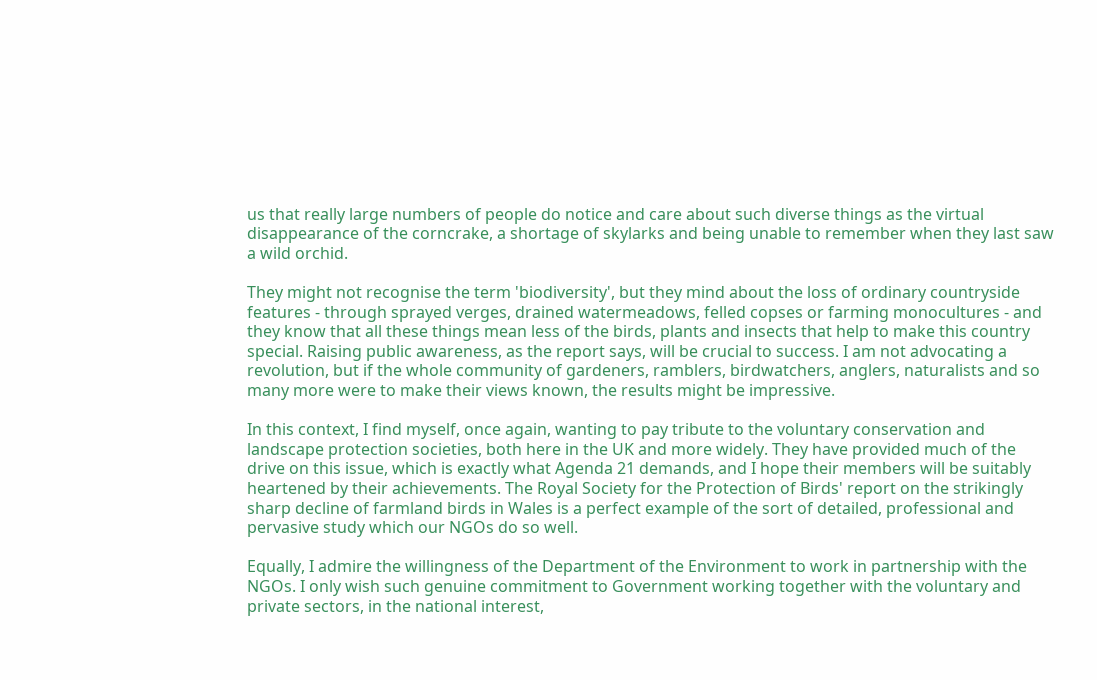us that really large numbers of people do notice and care about such diverse things as the virtual disappearance of the corncrake, a shortage of skylarks and being unable to remember when they last saw a wild orchid.

They might not recognise the term 'biodiversity', but they mind about the loss of ordinary countryside features - through sprayed verges, drained watermeadows, felled copses or farming monocultures - and they know that all these things mean less of the birds, plants and insects that help to make this country special. Raising public awareness, as the report says, will be crucial to success. I am not advocating a revolution, but if the whole community of gardeners, ramblers, birdwatchers, anglers, naturalists and so many more were to make their views known, the results might be impressive.

In this context, I find myself, once again, wanting to pay tribute to the voluntary conservation and landscape protection societies, both here in the UK and more widely. They have provided much of the drive on this issue, which is exactly what Agenda 21 demands, and I hope their members will be suitably heartened by their achievements. The Royal Society for the Protection of Birds' report on the strikingly sharp decline of farmland birds in Wales is a perfect example of the sort of detailed, professional and pervasive study which our NGOs do so well.

Equally, I admire the willingness of the Department of the Environment to work in partnership with the NGOs. I only wish such genuine commitment to Government working together with the voluntary and private sectors, in the national interest,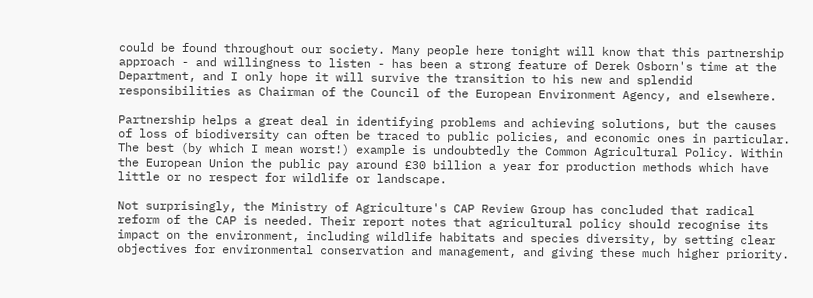could be found throughout our society. Many people here tonight will know that this partnership approach - and willingness to listen - has been a strong feature of Derek Osborn's time at the Department, and I only hope it will survive the transition to his new and splendid responsibilities as Chairman of the Council of the European Environment Agency, and elsewhere.

Partnership helps a great deal in identifying problems and achieving solutions, but the causes of loss of biodiversity can often be traced to public policies, and economic ones in particular. The best (by which I mean worst!) example is undoubtedly the Common Agricultural Policy. Within the European Union the public pay around £30 billion a year for production methods which have little or no respect for wildlife or landscape.

Not surprisingly, the Ministry of Agriculture's CAP Review Group has concluded that radical reform of the CAP is needed. Their report notes that agricultural policy should recognise its impact on the environment, including wildlife habitats and species diversity, by setting clear objectives for environmental conservation and management, and giving these much higher priority.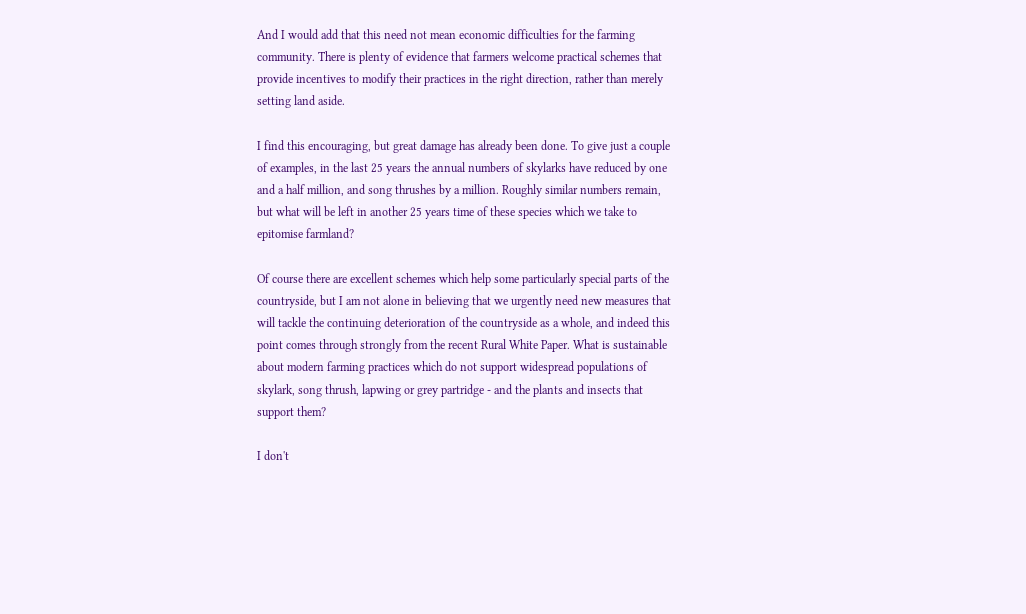And I would add that this need not mean economic difficulties for the farming community. There is plenty of evidence that farmers welcome practical schemes that provide incentives to modify their practices in the right direction, rather than merely setting land aside.

I find this encouraging, but great damage has already been done. To give just a couple of examples, in the last 25 years the annual numbers of skylarks have reduced by one and a half million, and song thrushes by a million. Roughly similar numbers remain, but what will be left in another 25 years time of these species which we take to epitomise farmland?

Of course there are excellent schemes which help some particularly special parts of the countryside, but I am not alone in believing that we urgently need new measures that will tackle the continuing deterioration of the countryside as a whole, and indeed this point comes through strongly from the recent Rural White Paper. What is sustainable about modern farming practices which do not support widespread populations of skylark, song thrush, lapwing or grey partridge - and the plants and insects that support them?

I don't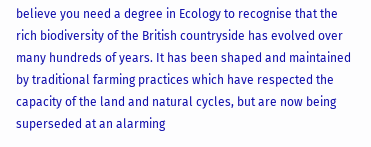believe you need a degree in Ecology to recognise that the rich biodiversity of the British countryside has evolved over many hundreds of years. It has been shaped and maintained by traditional farming practices which have respected the capacity of the land and natural cycles, but are now being superseded at an alarming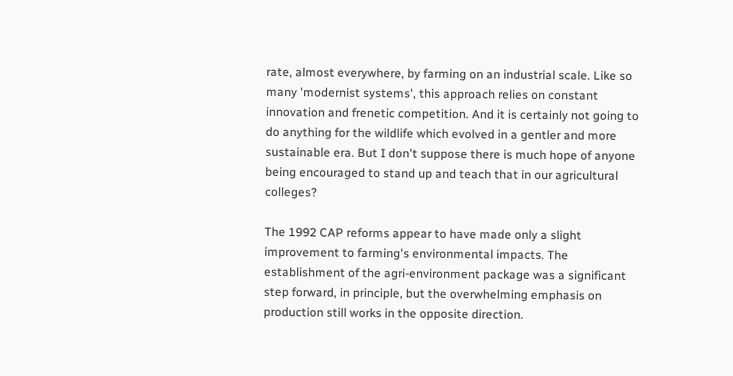rate, almost everywhere, by farming on an industrial scale. Like so many 'modernist systems', this approach relies on constant innovation and frenetic competition. And it is certainly not going to do anything for the wildlife which evolved in a gentler and more sustainable era. But I don't suppose there is much hope of anyone being encouraged to stand up and teach that in our agricultural colleges?

The 1992 CAP reforms appear to have made only a slight improvement to farming's environmental impacts. The establishment of the agri-environment package was a significant step forward, in principle, but the overwhelming emphasis on production still works in the opposite direction.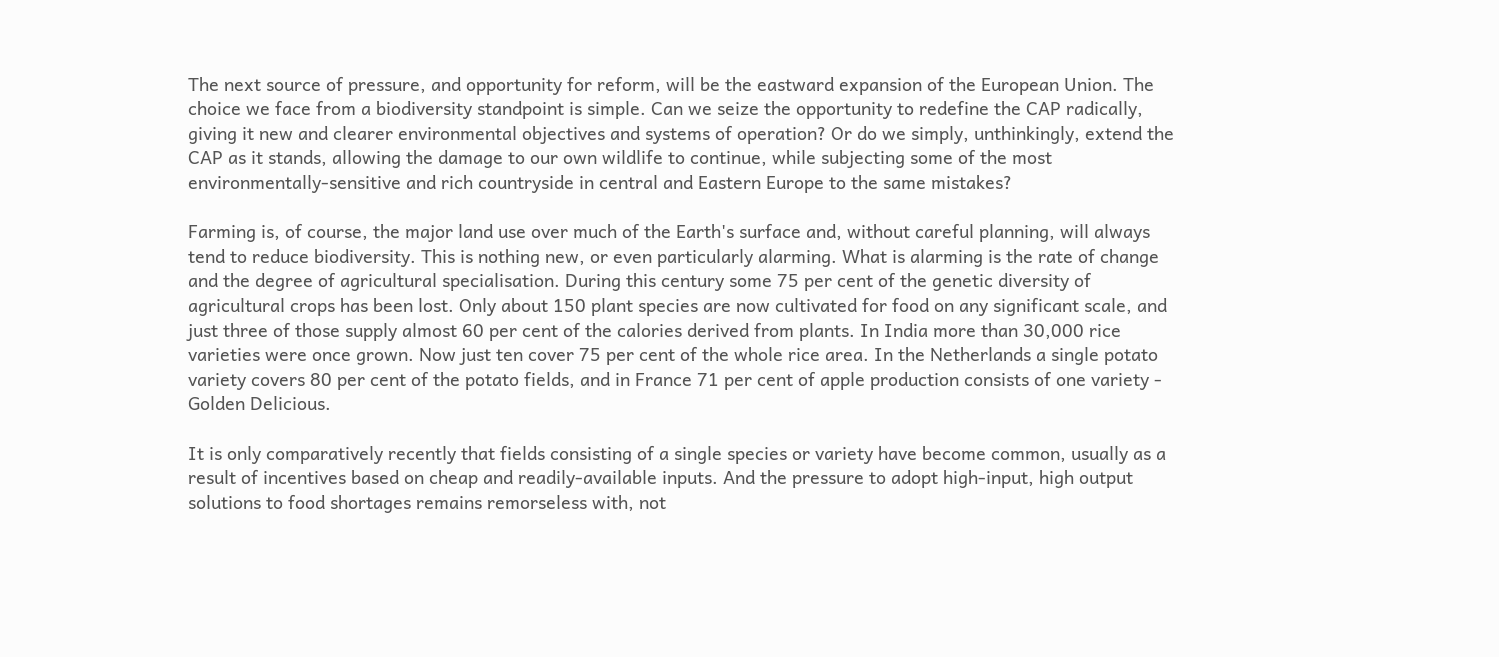The next source of pressure, and opportunity for reform, will be the eastward expansion of the European Union. The choice we face from a biodiversity standpoint is simple. Can we seize the opportunity to redefine the CAP radically, giving it new and clearer environmental objectives and systems of operation? Or do we simply, unthinkingly, extend the CAP as it stands, allowing the damage to our own wildlife to continue, while subjecting some of the most environmentally-sensitive and rich countryside in central and Eastern Europe to the same mistakes?

Farming is, of course, the major land use over much of the Earth's surface and, without careful planning, will always tend to reduce biodiversity. This is nothing new, or even particularly alarming. What is alarming is the rate of change and the degree of agricultural specialisation. During this century some 75 per cent of the genetic diversity of agricultural crops has been lost. Only about 150 plant species are now cultivated for food on any significant scale, and just three of those supply almost 60 per cent of the calories derived from plants. In India more than 30,000 rice varieties were once grown. Now just ten cover 75 per cent of the whole rice area. In the Netherlands a single potato variety covers 80 per cent of the potato fields, and in France 71 per cent of apple production consists of one variety - Golden Delicious.

It is only comparatively recently that fields consisting of a single species or variety have become common, usually as a result of incentives based on cheap and readily-available inputs. And the pressure to adopt high-input, high output solutions to food shortages remains remorseless with, not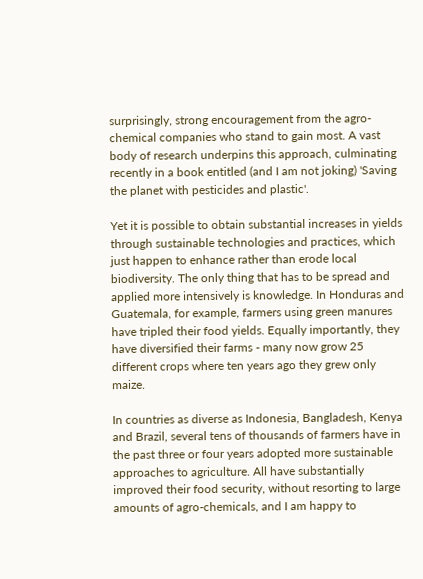surprisingly, strong encouragement from the agro-chemical companies who stand to gain most. A vast body of research underpins this approach, culminating recently in a book entitled (and I am not joking) 'Saving the planet with pesticides and plastic'.

Yet it is possible to obtain substantial increases in yields through sustainable technologies and practices, which just happen to enhance rather than erode local biodiversity. The only thing that has to be spread and applied more intensively is knowledge. In Honduras and Guatemala, for example, farmers using green manures have tripled their food yields. Equally importantly, they have diversified their farms - many now grow 25 different crops where ten years ago they grew only maize.

In countries as diverse as Indonesia, Bangladesh, Kenya and Brazil, several tens of thousands of farmers have in the past three or four years adopted more sustainable approaches to agriculture. All have substantially improved their food security, without resorting to large amounts of agro-chemicals, and I am happy to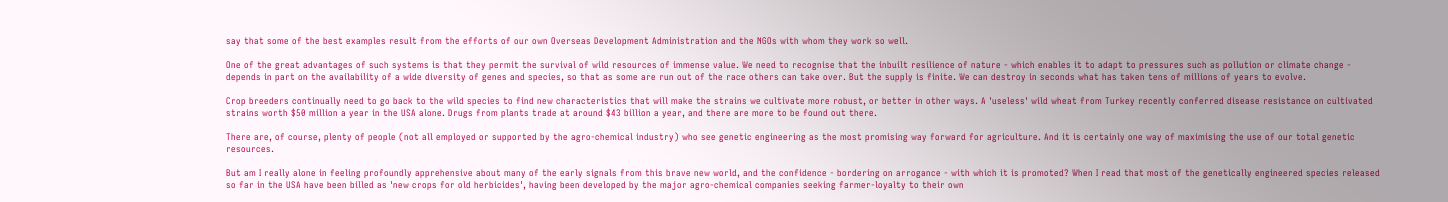say that some of the best examples result from the efforts of our own Overseas Development Administration and the NGOs with whom they work so well.

One of the great advantages of such systems is that they permit the survival of wild resources of immense value. We need to recognise that the inbuilt resilience of nature - which enables it to adapt to pressures such as pollution or climate change - depends in part on the availability of a wide diversity of genes and species, so that as some are run out of the race others can take over. But the supply is finite. We can destroy in seconds what has taken tens of millions of years to evolve.

Crop breeders continually need to go back to the wild species to find new characteristics that will make the strains we cultivate more robust, or better in other ways. A 'useless' wild wheat from Turkey recently conferred disease resistance on cultivated strains worth $50 million a year in the USA alone. Drugs from plants trade at around $43 billion a year, and there are more to be found out there.

There are, of course, plenty of people (not all employed or supported by the agro-chemical industry) who see genetic engineering as the most promising way forward for agriculture. And it is certainly one way of maximising the use of our total genetic resources.

But am I really alone in feeling profoundly apprehensive about many of the early signals from this brave new world, and the confidence - bordering on arrogance - with which it is promoted? When I read that most of the genetically engineered species released so far in the USA have been billed as 'new crops for old herbicides', having been developed by the major agro-chemical companies seeking farmer-loyalty to their own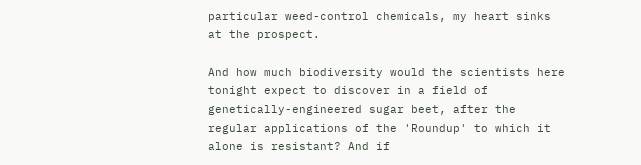particular weed-control chemicals, my heart sinks at the prospect.

And how much biodiversity would the scientists here tonight expect to discover in a field of genetically-engineered sugar beet, after the regular applications of the 'Roundup' to which it alone is resistant? And if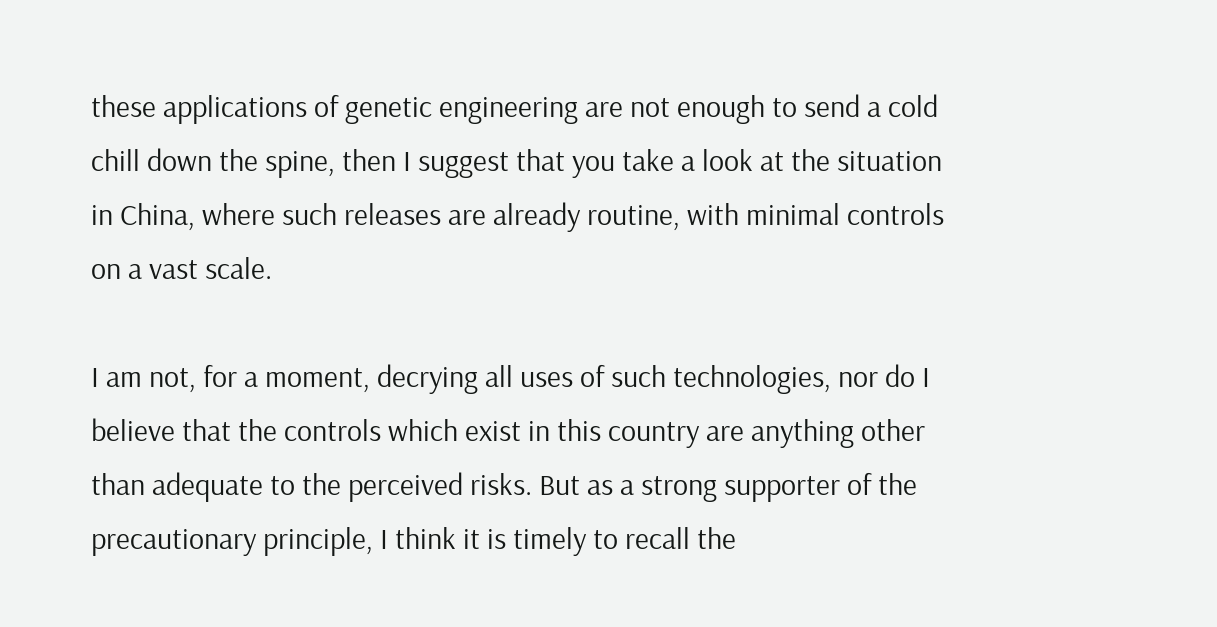these applications of genetic engineering are not enough to send a cold chill down the spine, then I suggest that you take a look at the situation in China, where such releases are already routine, with minimal controls on a vast scale.

I am not, for a moment, decrying all uses of such technologies, nor do I believe that the controls which exist in this country are anything other than adequate to the perceived risks. But as a strong supporter of the precautionary principle, I think it is timely to recall the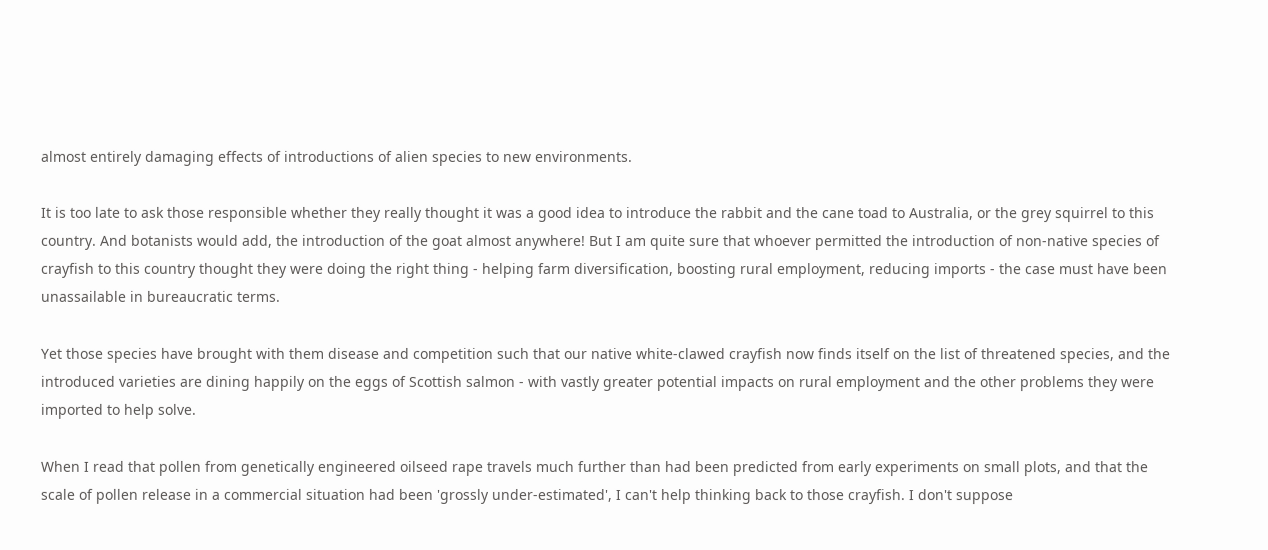almost entirely damaging effects of introductions of alien species to new environments.

It is too late to ask those responsible whether they really thought it was a good idea to introduce the rabbit and the cane toad to Australia, or the grey squirrel to this country. And botanists would add, the introduction of the goat almost anywhere! But I am quite sure that whoever permitted the introduction of non-native species of crayfish to this country thought they were doing the right thing - helping farm diversification, boosting rural employment, reducing imports - the case must have been unassailable in bureaucratic terms.

Yet those species have brought with them disease and competition such that our native white-clawed crayfish now finds itself on the list of threatened species, and the introduced varieties are dining happily on the eggs of Scottish salmon - with vastly greater potential impacts on rural employment and the other problems they were imported to help solve.

When I read that pollen from genetically engineered oilseed rape travels much further than had been predicted from early experiments on small plots, and that the scale of pollen release in a commercial situation had been 'grossly under-estimated', I can't help thinking back to those crayfish. I don't suppose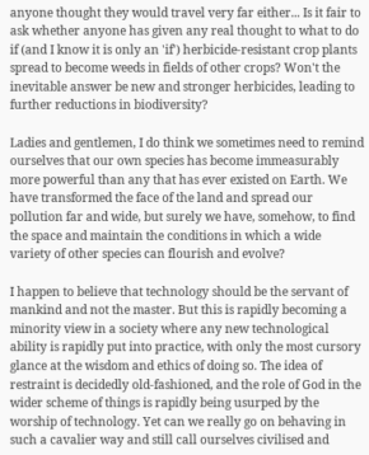anyone thought they would travel very far either... Is it fair to ask whether anyone has given any real thought to what to do if (and I know it is only an 'if') herbicide-resistant crop plants spread to become weeds in fields of other crops? Won't the inevitable answer be new and stronger herbicides, leading to further reductions in biodiversity?

Ladies and gentlemen, I do think we sometimes need to remind ourselves that our own species has become immeasurably more powerful than any that has ever existed on Earth. We have transformed the face of the land and spread our pollution far and wide, but surely we have, somehow, to find the space and maintain the conditions in which a wide variety of other species can flourish and evolve?

I happen to believe that technology should be the servant of mankind and not the master. But this is rapidly becoming a minority view in a society where any new technological ability is rapidly put into practice, with only the most cursory glance at the wisdom and ethics of doing so. The idea of restraint is decidedly old-fashioned, and the role of God in the wider scheme of things is rapidly being usurped by the worship of technology. Yet can we really go on behaving in such a cavalier way and still call ourselves civilised and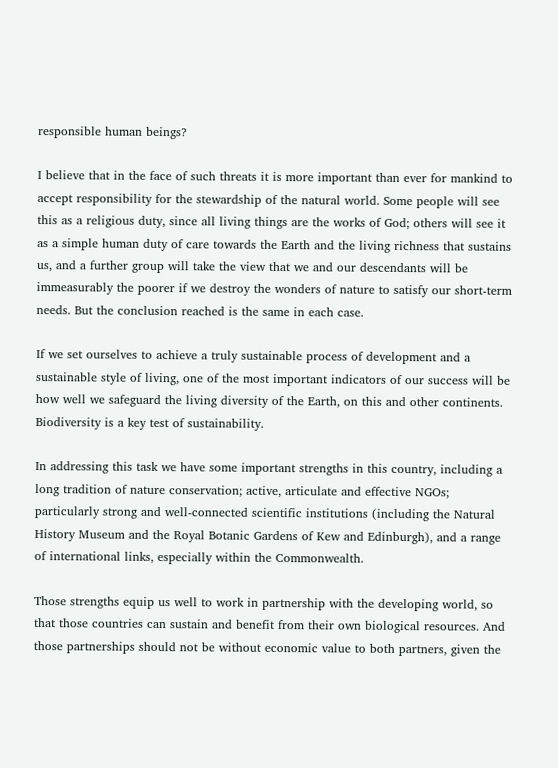responsible human beings?

I believe that in the face of such threats it is more important than ever for mankind to accept responsibility for the stewardship of the natural world. Some people will see this as a religious duty, since all living things are the works of God; others will see it as a simple human duty of care towards the Earth and the living richness that sustains us, and a further group will take the view that we and our descendants will be immeasurably the poorer if we destroy the wonders of nature to satisfy our short-term needs. But the conclusion reached is the same in each case.

If we set ourselves to achieve a truly sustainable process of development and a sustainable style of living, one of the most important indicators of our success will be how well we safeguard the living diversity of the Earth, on this and other continents. Biodiversity is a key test of sustainability.

In addressing this task we have some important strengths in this country, including a long tradition of nature conservation; active, articulate and effective NGOs; particularly strong and well-connected scientific institutions (including the Natural History Museum and the Royal Botanic Gardens of Kew and Edinburgh), and a range of international links, especially within the Commonwealth.

Those strengths equip us well to work in partnership with the developing world, so that those countries can sustain and benefit from their own biological resources. And those partnerships should not be without economic value to both partners, given the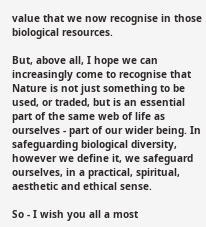value that we now recognise in those biological resources.

But, above all, I hope we can increasingly come to recognise that Nature is not just something to be used, or traded, but is an essential part of the same web of life as ourselves - part of our wider being. In safeguarding biological diversity, however we define it, we safeguard ourselves, in a practical, spiritual, aesthetic and ethical sense.

So - I wish you all a most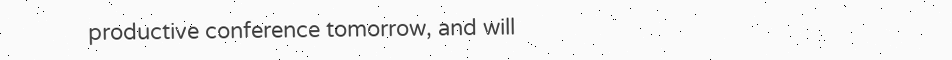productive conference tomorrow, and will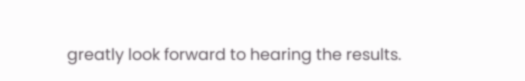greatly look forward to hearing the results.